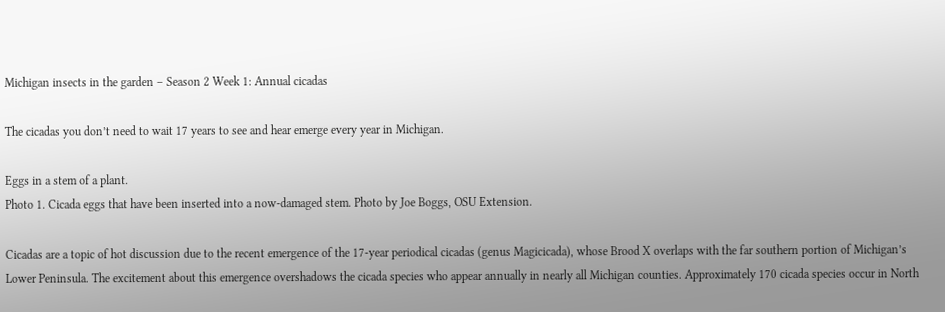Michigan insects in the garden – Season 2 Week 1: Annual cicadas

The cicadas you don’t need to wait 17 years to see and hear emerge every year in Michigan.

Eggs in a stem of a plant.
Photo 1. Cicada eggs that have been inserted into a now-damaged stem. Photo by Joe Boggs, OSU Extension.

Cicadas are a topic of hot discussion due to the recent emergence of the 17-year periodical cicadas (genus Magicicada), whose Brood X overlaps with the far southern portion of Michigan’s Lower Peninsula. The excitement about this emergence overshadows the cicada species who appear annually in nearly all Michigan counties. Approximately 170 cicada species occur in North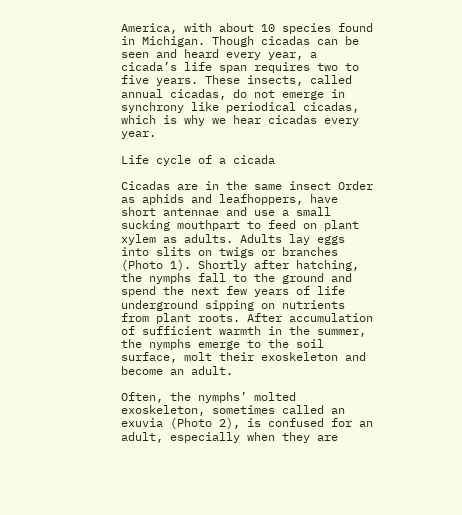America, with about 10 species found in Michigan. Though cicadas can be seen and heard every year, a cicada’s life span requires two to five years. These insects, called annual cicadas, do not emerge in synchrony like periodical cicadas, which is why we hear cicadas every year.

Life cycle of a cicada

Cicadas are in the same insect Order as aphids and leafhoppers, have short antennae and use a small sucking mouthpart to feed on plant xylem as adults. Adults lay eggs into slits on twigs or branches (Photo 1). Shortly after hatching, the nymphs fall to the ground and spend the next few years of life underground sipping on nutrients from plant roots. After accumulation of sufficient warmth in the summer, the nymphs emerge to the soil surface, molt their exoskeleton and become an adult.

Often, the nymphs’ molted exoskeleton, sometimes called an exuvia (Photo 2), is confused for an adult, especially when they are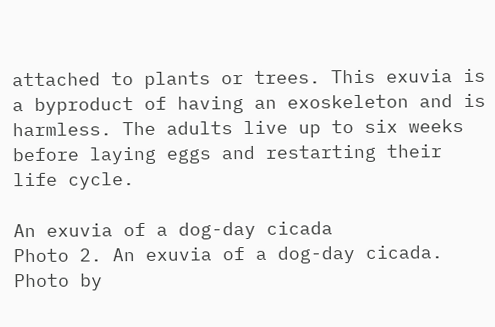attached to plants or trees. This exuvia is a byproduct of having an exoskeleton and is harmless. The adults live up to six weeks before laying eggs and restarting their life cycle.

An exuvia of a dog-day cicada
Photo 2. An exuvia of a dog-day cicada. Photo by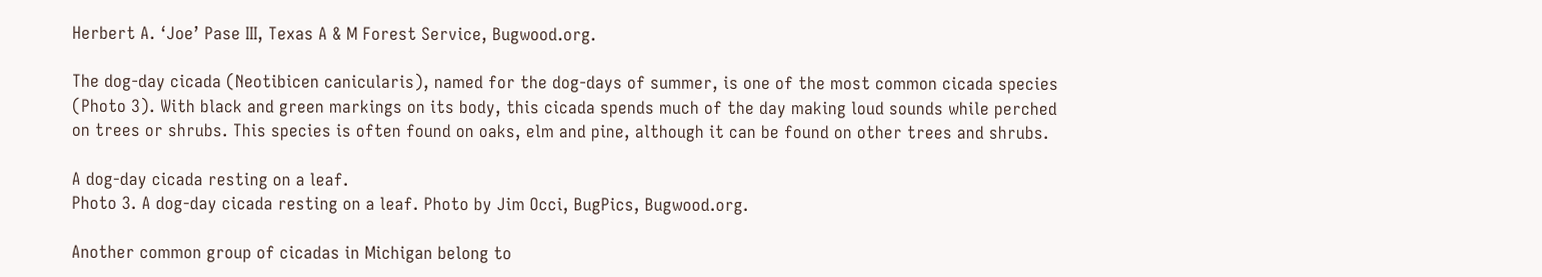Herbert A. ‘Joe’ Pase III, Texas A & M Forest Service, Bugwood.org.

The dog-day cicada (Neotibicen canicularis), named for the dog-days of summer, is one of the most common cicada species (Photo 3). With black and green markings on its body, this cicada spends much of the day making loud sounds while perched on trees or shrubs. This species is often found on oaks, elm and pine, although it can be found on other trees and shrubs.

A dog-day cicada resting on a leaf.
Photo 3. A dog-day cicada resting on a leaf. Photo by Jim Occi, BugPics, Bugwood.org.

Another common group of cicadas in Michigan belong to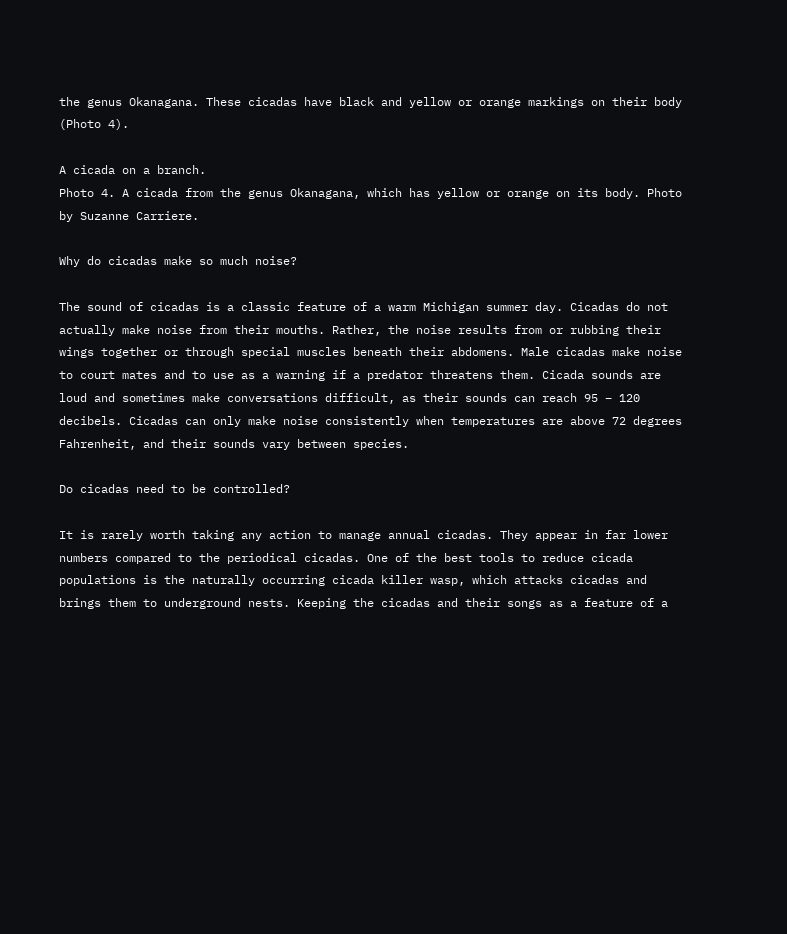the genus Okanagana. These cicadas have black and yellow or orange markings on their body (Photo 4).

A cicada on a branch.
Photo 4. A cicada from the genus Okanagana, which has yellow or orange on its body. Photo by Suzanne Carriere.

Why do cicadas make so much noise?

The sound of cicadas is a classic feature of a warm Michigan summer day. Cicadas do not actually make noise from their mouths. Rather, the noise results from or rubbing their wings together or through special muscles beneath their abdomens. Male cicadas make noise to court mates and to use as a warning if a predator threatens them. Cicada sounds are loud and sometimes make conversations difficult, as their sounds can reach 95 – 120 decibels. Cicadas can only make noise consistently when temperatures are above 72 degrees Fahrenheit, and their sounds vary between species.

Do cicadas need to be controlled?

It is rarely worth taking any action to manage annual cicadas. They appear in far lower numbers compared to the periodical cicadas. One of the best tools to reduce cicada populations is the naturally occurring cicada killer wasp, which attacks cicadas and brings them to underground nests. Keeping the cicadas and their songs as a feature of a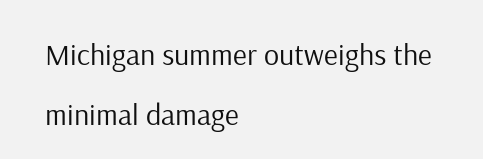Michigan summer outweighs the minimal damage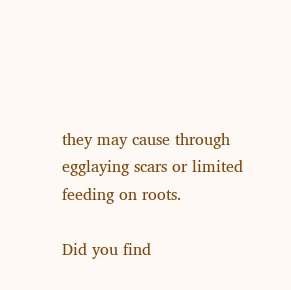they may cause through egglaying scars or limited feeding on roots.

Did you find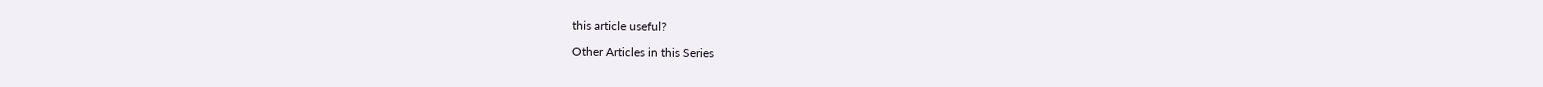this article useful?

Other Articles in this Series